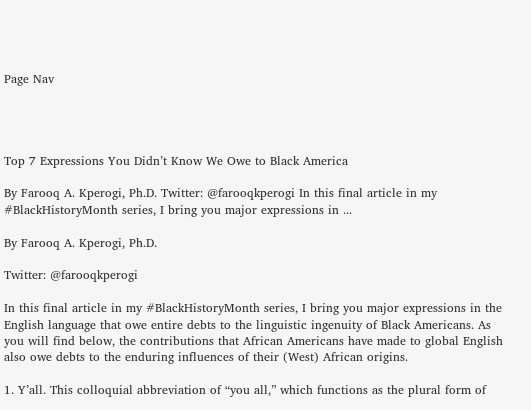Page Nav




Top 7 Expressions You Didn’t Know We Owe to Black America

By Farooq A. Kperogi, Ph.D. Twitter: @farooqkperogi In this final article in my #BlackHistoryMonth series, I bring you major expressions in ...

By Farooq A. Kperogi, Ph.D.

Twitter: @farooqkperogi

In this final article in my #BlackHistoryMonth series, I bring you major expressions in the English language that owe entire debts to the linguistic ingenuity of Black Americans. As you will find below, the contributions that African Americans have made to global English also owe debts to the enduring influences of their (West) African origins.

1. Y’all. This colloquial abbreviation of “you all,” which functions as the plural form of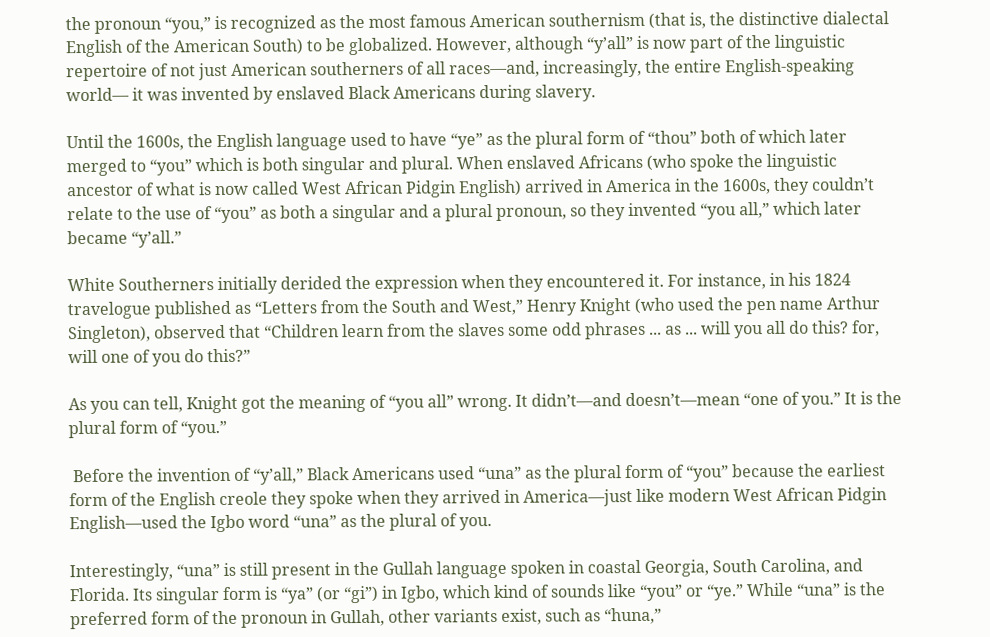the pronoun “you,” is recognized as the most famous American southernism (that is, the distinctive dialectal English of the American South) to be globalized. However, although “y’all” is now part of the linguistic repertoire of not just American southerners of all races—and, increasingly, the entire English-speaking world— it was invented by enslaved Black Americans during slavery.

Until the 1600s, the English language used to have “ye” as the plural form of “thou” both of which later merged to “you” which is both singular and plural. When enslaved Africans (who spoke the linguistic ancestor of what is now called West African Pidgin English) arrived in America in the 1600s, they couldn’t relate to the use of “you” as both a singular and a plural pronoun, so they invented “you all,” which later became “y’all.”

White Southerners initially derided the expression when they encountered it. For instance, in his 1824 travelogue published as “Letters from the South and West,” Henry Knight (who used the pen name Arthur Singleton), observed that “Children learn from the slaves some odd phrases ... as ... will you all do this? for, will one of you do this?”

As you can tell, Knight got the meaning of “you all” wrong. It didn’t—and doesn’t—mean “one of you.” It is the plural form of “you.”

 Before the invention of “y’all,” Black Americans used “una” as the plural form of “you” because the earliest form of the English creole they spoke when they arrived in America—just like modern West African Pidgin English—used the Igbo word “una” as the plural of you.

Interestingly, “una” is still present in the Gullah language spoken in coastal Georgia, South Carolina, and Florida. Its singular form is “ya” (or “gi”) in Igbo, which kind of sounds like “you” or “ye.” While “una” is the preferred form of the pronoun in Gullah, other variants exist, such as “huna,”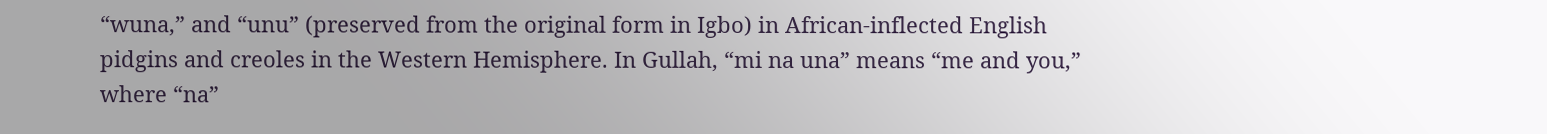“wuna,” and “unu” (preserved from the original form in Igbo) in African-inflected English pidgins and creoles in the Western Hemisphere. In Gullah, “mi na una” means “me and you,” where “na”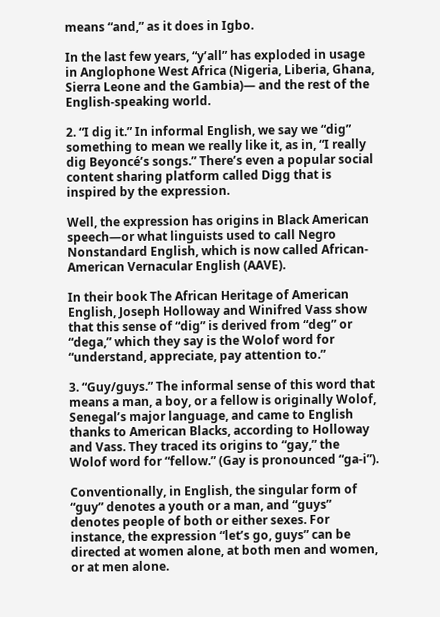means “and,” as it does in Igbo.

In the last few years, “y’all” has exploded in usage in Anglophone West Africa (Nigeria, Liberia, Ghana, Sierra Leone and the Gambia)— and the rest of the English-speaking world.

2. “I dig it.” In informal English, we say we “dig” something to mean we really like it, as in, “I really dig Beyoncé’s songs.” There’s even a popular social content sharing platform called Digg that is inspired by the expression.

Well, the expression has origins in Black American speech—or what linguists used to call Negro Nonstandard English, which is now called African-American Vernacular English (AAVE).

In their book The African Heritage of American English, Joseph Holloway and Winifred Vass show that this sense of “dig” is derived from “deg” or “dega,” which they say is the Wolof word for “understand, appreciate, pay attention to.”

3. “Guy/guys.” The informal sense of this word that means a man, a boy, or a fellow is originally Wolof, Senegal’s major language, and came to English thanks to American Blacks, according to Holloway and Vass. They traced its origins to “gay,” the Wolof word for “fellow.” (Gay is pronounced “ga-i”).

Conventionally, in English, the singular form of “guy” denotes a youth or a man, and “guys” denotes people of both or either sexes. For instance, the expression “let’s go, guys” can be directed at women alone, at both men and women, or at men alone.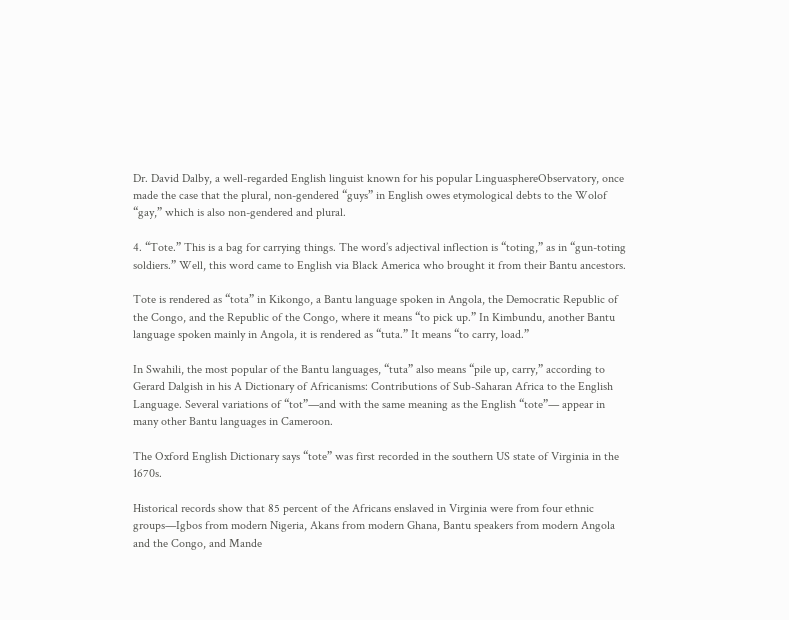Dr. David Dalby, a well-regarded English linguist known for his popular LinguasphereObservatory, once made the case that the plural, non-gendered “guys” in English owes etymological debts to the Wolof “gay,” which is also non-gendered and plural.

4. “Tote.” This is a bag for carrying things. The word’s adjectival inflection is “toting,” as in “gun-toting soldiers.” Well, this word came to English via Black America who brought it from their Bantu ancestors.

Tote is rendered as “tota” in Kikongo, a Bantu language spoken in Angola, the Democratic Republic of the Congo, and the Republic of the Congo, where it means “to pick up.” In Kimbundu, another Bantu language spoken mainly in Angola, it is rendered as “tuta.” It means “to carry, load.”

In Swahili, the most popular of the Bantu languages, “tuta” also means “pile up, carry,” according to Gerard Dalgish in his A Dictionary of Africanisms: Contributions of Sub-Saharan Africa to the English Language. Several variations of “tot”—and with the same meaning as the English “tote”— appear in many other Bantu languages in Cameroon.

The Oxford English Dictionary says “tote” was first recorded in the southern US state of Virginia in the 1670s.

Historical records show that 85 percent of the Africans enslaved in Virginia were from four ethnic groups—Igbos from modern Nigeria, Akans from modern Ghana, Bantu speakers from modern Angola and the Congo, and Mande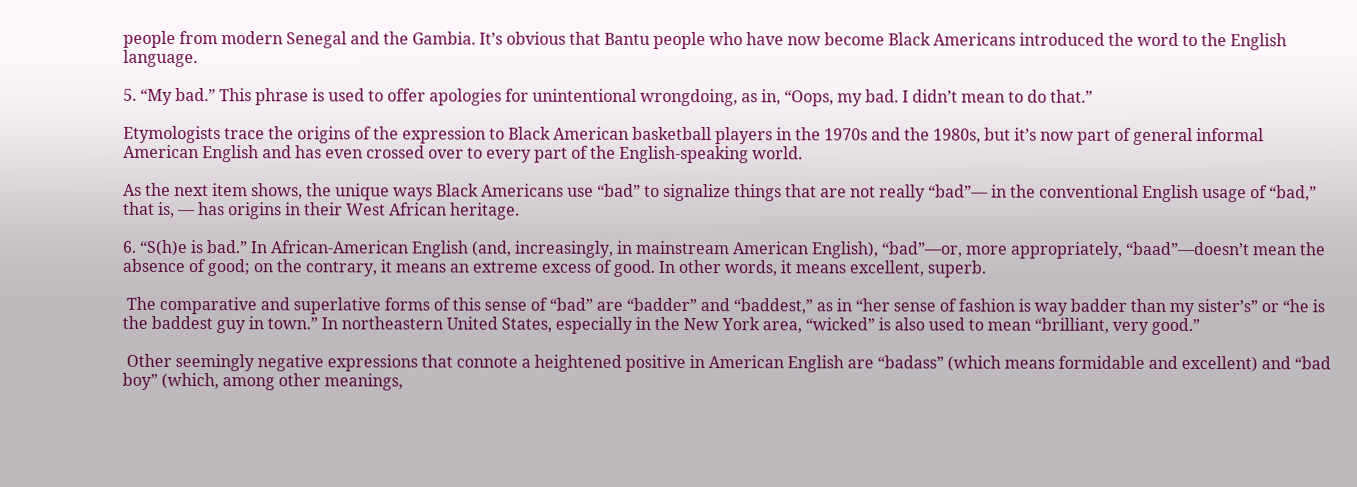people from modern Senegal and the Gambia. It’s obvious that Bantu people who have now become Black Americans introduced the word to the English language.

5. “My bad.” This phrase is used to offer apologies for unintentional wrongdoing, as in, “Oops, my bad. I didn’t mean to do that.”

Etymologists trace the origins of the expression to Black American basketball players in the 1970s and the 1980s, but it’s now part of general informal American English and has even crossed over to every part of the English-speaking world.

As the next item shows, the unique ways Black Americans use “bad” to signalize things that are not really “bad”— in the conventional English usage of “bad,” that is, — has origins in their West African heritage.

6. “S(h)e is bad.” In African-American English (and, increasingly, in mainstream American English), “bad”—or, more appropriately, “baad”—doesn’t mean the absence of good; on the contrary, it means an extreme excess of good. In other words, it means excellent, superb.

 The comparative and superlative forms of this sense of “bad” are “badder” and “baddest,” as in “her sense of fashion is way badder than my sister’s” or “he is the baddest guy in town.” In northeastern United States, especially in the New York area, “wicked” is also used to mean “brilliant, very good.”

 Other seemingly negative expressions that connote a heightened positive in American English are “badass” (which means formidable and excellent) and “bad boy” (which, among other meanings,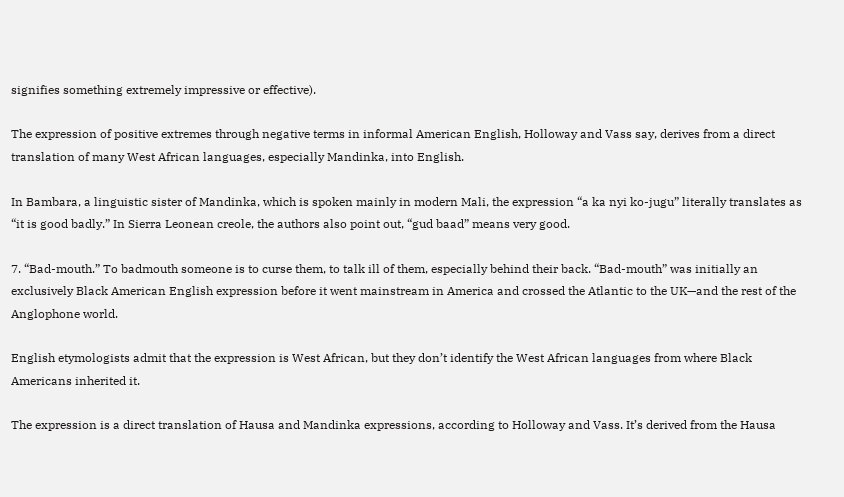signifies something extremely impressive or effective).

The expression of positive extremes through negative terms in informal American English, Holloway and Vass say, derives from a direct translation of many West African languages, especially Mandinka, into English.

In Bambara, a linguistic sister of Mandinka, which is spoken mainly in modern Mali, the expression “a ka nyi ko-jugu” literally translates as “it is good badly.” In Sierra Leonean creole, the authors also point out, “gud baad” means very good.

7. “Bad-mouth.” To badmouth someone is to curse them, to talk ill of them, especially behind their back. “Bad-mouth” was initially an exclusively Black American English expression before it went mainstream in America and crossed the Atlantic to the UK—and the rest of the Anglophone world.

English etymologists admit that the expression is West African, but they don’t identify the West African languages from where Black Americans inherited it.

The expression is a direct translation of Hausa and Mandinka expressions, according to Holloway and Vass. It’s derived from the Hausa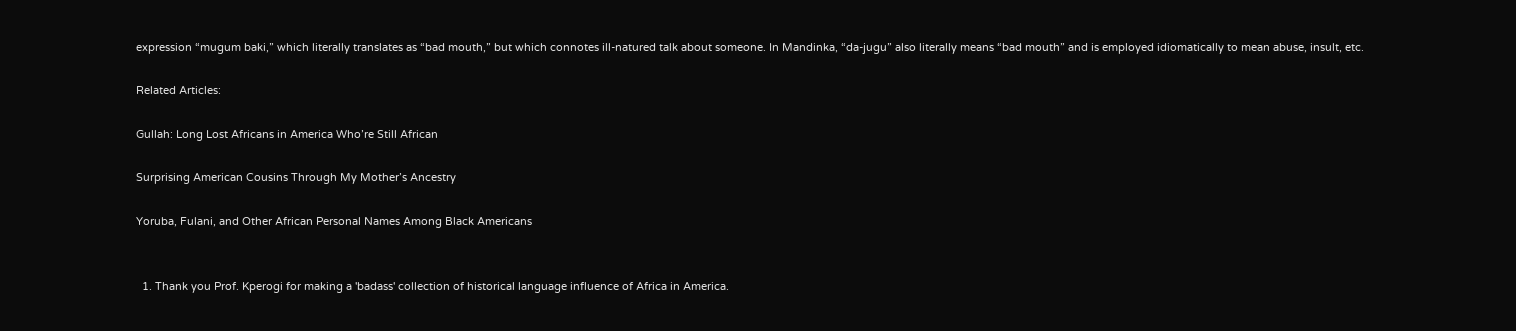expression “mugum baki,” which literally translates as “bad mouth,” but which connotes ill-natured talk about someone. In Mandinka, “da-jugu” also literally means “bad mouth” and is employed idiomatically to mean abuse, insult, etc.

Related Articles:

Gullah: Long Lost Africans in America Who’re Still African

Surprising American Cousins Through My Mother’s Ancestry

Yoruba, Fulani, and Other African Personal Names Among Black Americans


  1. Thank you Prof. Kperogi for making a 'badass' collection of historical language influence of Africa in America.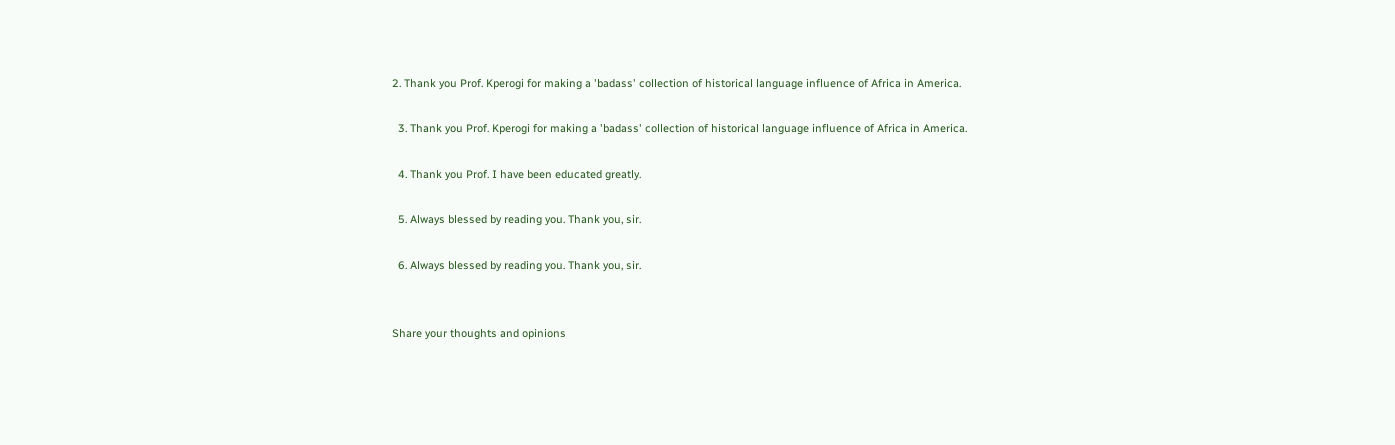2. Thank you Prof. Kperogi for making a 'badass' collection of historical language influence of Africa in America.

  3. Thank you Prof. Kperogi for making a 'badass' collection of historical language influence of Africa in America.

  4. Thank you Prof. I have been educated greatly.

  5. Always blessed by reading you. Thank you, sir.

  6. Always blessed by reading you. Thank you, sir.


Share your thoughts and opinions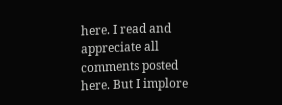here. I read and appreciate all comments posted here. But I implore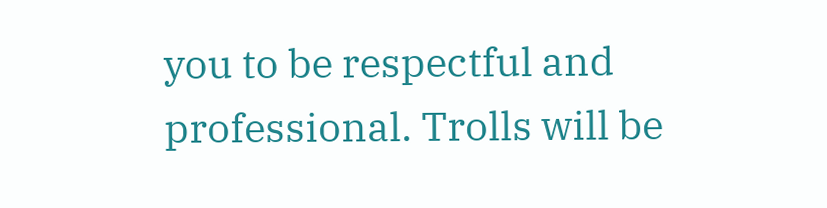you to be respectful and professional. Trolls will be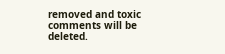removed and toxic comments will be deleted.